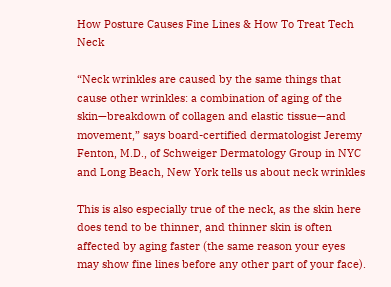How Posture Causes Fine Lines & How To Treat Tech Neck

“Neck wrinkles are caused by the same things that cause other wrinkles: a combination of aging of the skin—breakdown of collagen and elastic tissue—and movement,” says board-certified dermatologist Jeremy Fenton, M.D., of Schweiger Dermatology Group in NYC and Long Beach, New York tells us about neck wrinkles

This is also especially true of the neck, as the skin here does tend to be thinner, and thinner skin is often affected by aging faster (the same reason your eyes may show fine lines before any other part of your face).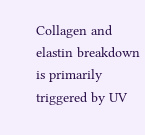Collagen and elastin breakdown is primarily triggered by UV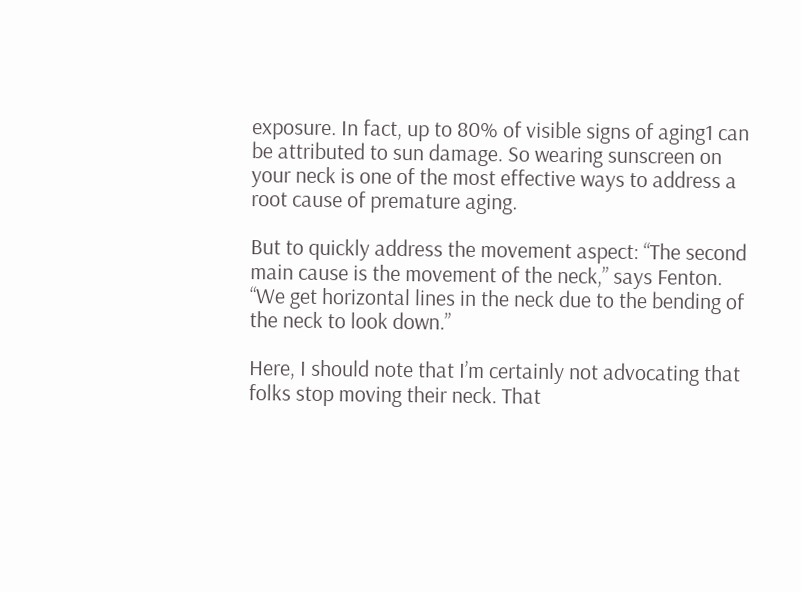exposure. In fact, up to 80% of visible signs of aging1 can be attributed to sun damage. So wearing sunscreen on your neck is one of the most effective ways to address a root cause of premature aging.

But to quickly address the movement aspect: “The second main cause is the movement of the neck,” says Fenton. “We get horizontal lines in the neck due to the bending of the neck to look down.”

Here, I should note that I’m certainly not advocating that folks stop moving their neck. That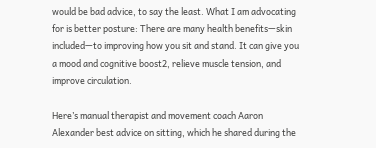would be bad advice, to say the least. What I am advocating for is better posture: There are many health benefits—skin included—to improving how you sit and stand. It can give you a mood and cognitive boost2, relieve muscle tension, and improve circulation.

Here’s manual therapist and movement coach Aaron Alexander best advice on sitting, which he shared during the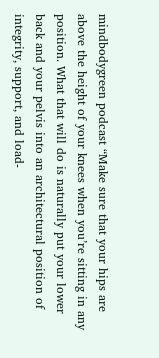mindbodygreen podcast “Make sure that your hips are above the height of your knees when you’re sitting in any position. What that will do is naturally put your lower back and your pelvis into an architectural position of integrity, support, and load-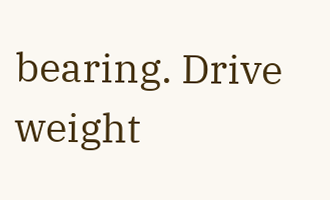bearing. Drive weight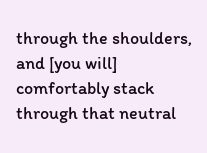through the shoulders, and [you will] comfortably stack through that neutral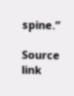spine.”

Source link